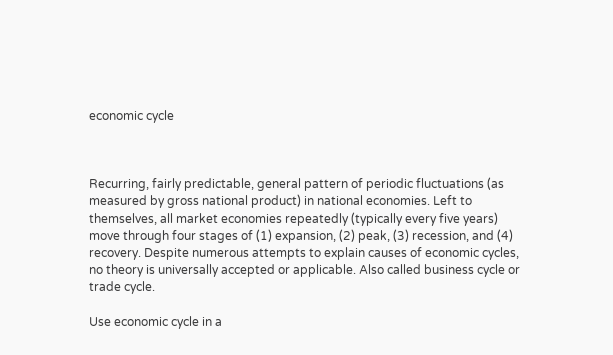economic cycle



Recurring, fairly predictable, general pattern of periodic fluctuations (as measured by gross national product) in national economies. Left to themselves, all market economies repeatedly (typically every five years) move through four stages of (1) expansion, (2) peak, (3) recession, and (4) recovery. Despite numerous attempts to explain causes of economic cycles, no theory is universally accepted or applicable. Also called business cycle or trade cycle.

Use economic cycle in a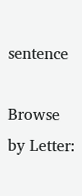sentence

Browse by Letter: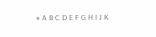# A B C D E F G H I J K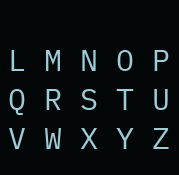L M N O P Q R S T U V W X Y Z